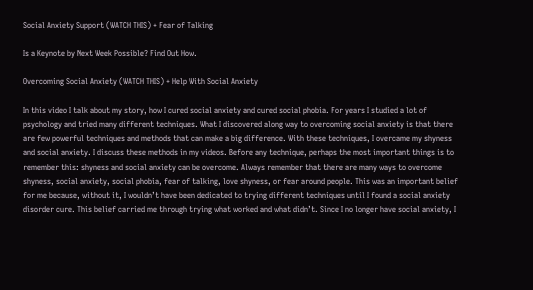Social Anxiety Support (WATCH THIS) + Fear of Talking

Is a Keynote by Next Week Possible? Find Out How.

Overcoming Social Anxiety (WATCH THIS) + Help With Social Anxiety

In this video I talk about my story, how I cured social anxiety and cured social phobia. For years I studied a lot of psychology and tried many different techniques. What I discovered along way to overcoming social anxiety is that there are few powerful techniques and methods that can make a big difference. With these techniques, I overcame my shyness and social anxiety. I discuss these methods in my videos. Before any technique, perhaps the most important things is to remember this: shyness and social anxiety can be overcome. Always remember that there are many ways to overcome shyness, social anxiety, social phobia, fear of talking, love shyness, or fear around people. This was an important belief for me because, without it, I wouldn’t have been dedicated to trying different techniques until I found a social anxiety disorder cure. This belief carried me through trying what worked and what didn’t. Since I no longer have social anxiety, I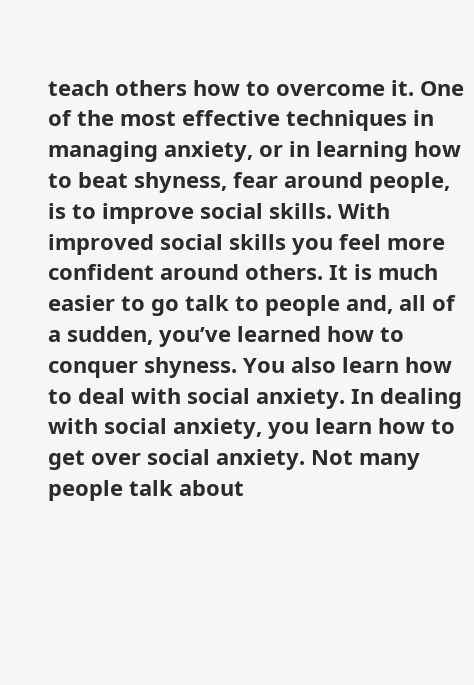teach others how to overcome it. One of the most effective techniques in managing anxiety, or in learning how to beat shyness, fear around people, is to improve social skills. With improved social skills you feel more confident around others. It is much easier to go talk to people and, all of a sudden, you’ve learned how to conquer shyness. You also learn how to deal with social anxiety. In dealing with social anxiety, you learn how to get over social anxiety. Not many people talk about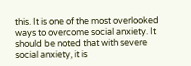this. It is one of the most overlooked ways to overcome social anxiety. It should be noted that with severe social anxiety, it is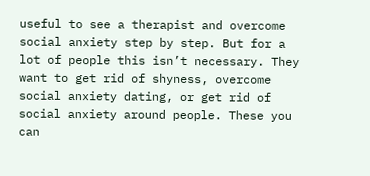useful to see a therapist and overcome social anxiety step by step. But for a lot of people this isn’t necessary. They want to get rid of shyness, overcome social anxiety dating, or get rid of social anxiety around people. These you can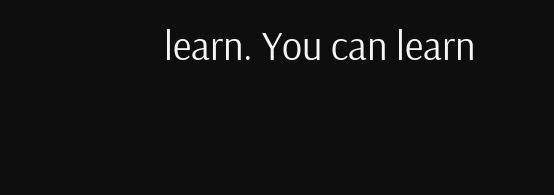learn. You can learn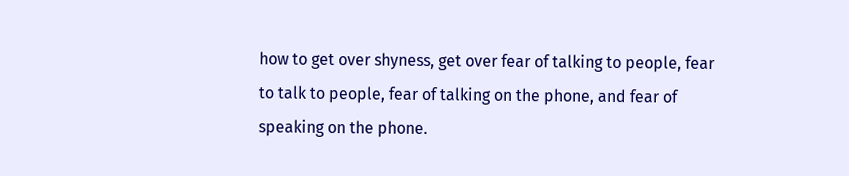how to get over shyness, get over fear of talking to people, fear to talk to people, fear of talking on the phone, and fear of speaking on the phone.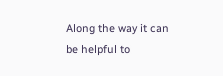Along the way it can be helpful to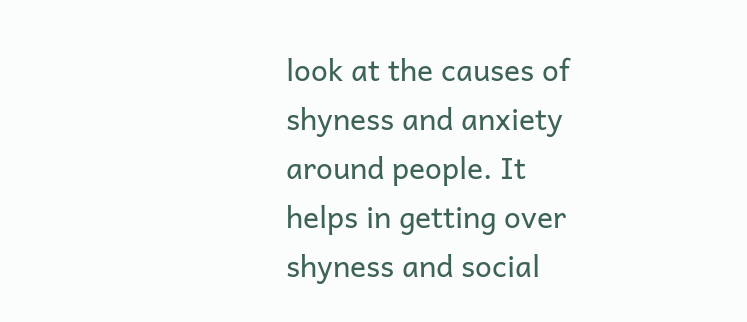look at the causes of shyness and anxiety around people. It helps in getting over shyness and social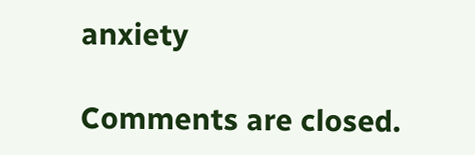anxiety

Comments are closed.